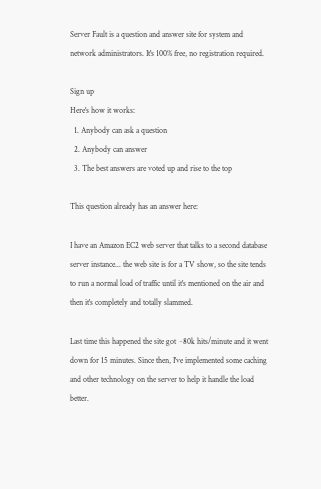Server Fault is a question and answer site for system and network administrators. It's 100% free, no registration required.

Sign up
Here's how it works:
  1. Anybody can ask a question
  2. Anybody can answer
  3. The best answers are voted up and rise to the top

This question already has an answer here:

I have an Amazon EC2 web server that talks to a second database server instance... the web site is for a TV show, so the site tends to run a normal load of traffic until it's mentioned on the air and then it's completely and totally slammed.

Last time this happened the site got ~80k hits/minute and it went down for 15 minutes. Since then, I've implemented some caching and other technology on the server to help it handle the load better.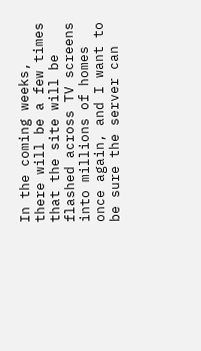In the coming weeks, there will be a few times that the site will be flashed across TV screens into millions of homes once again, and I want to be sure the server can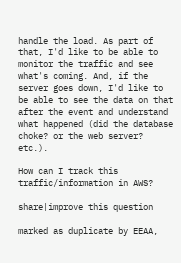handle the load. As part of that, I'd like to be able to monitor the traffic and see what's coming. And, if the server goes down, I'd like to be able to see the data on that after the event and understand what happened (did the database choke? or the web server? etc.).

How can I track this traffic/information in AWS?

share|improve this question

marked as duplicate by EEAA,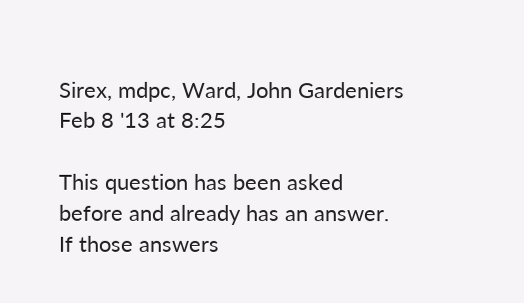Sirex, mdpc, Ward, John Gardeniers Feb 8 '13 at 8:25

This question has been asked before and already has an answer. If those answers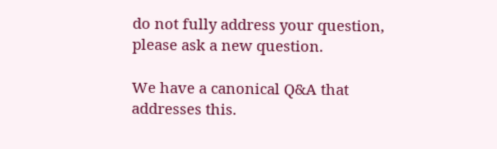do not fully address your question, please ask a new question.

We have a canonical Q&A that addresses this.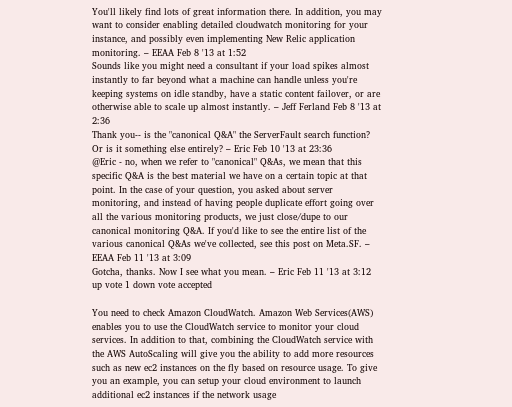You'll likely find lots of great information there. In addition, you may want to consider enabling detailed cloudwatch monitoring for your instance, and possibly even implementing New Relic application monitoring. – EEAA Feb 8 '13 at 1:52
Sounds like you might need a consultant if your load spikes almost instantly to far beyond what a machine can handle unless you're keeping systems on idle standby, have a static content failover, or are otherwise able to scale up almost instantly. – Jeff Ferland Feb 8 '13 at 2:36
Thank you-- is the "canonical Q&A" the ServerFault search function? Or is it something else entirely? – Eric Feb 10 '13 at 23:36
@Eric - no, when we refer to "canonical" Q&As, we mean that this specific Q&A is the best material we have on a certain topic at that point. In the case of your question, you asked about server monitoring, and instead of having people duplicate effort going over all the various monitoring products, we just close/dupe to our canonical monitoring Q&A. If you'd like to see the entire list of the various canonical Q&As we've collected, see this post on Meta.SF. – EEAA Feb 11 '13 at 3:09
Gotcha, thanks. Now I see what you mean. – Eric Feb 11 '13 at 3:12
up vote 1 down vote accepted

You need to check Amazon CloudWatch. Amazon Web Services(AWS) enables you to use the CloudWatch service to monitor your cloud services. In addition to that, combining the CloudWatch service with the AWS AutoScaling will give you the ability to add more resources such as new ec2 instances on the fly based on resource usage. To give you an example, you can setup your cloud environment to launch additional ec2 instances if the network usage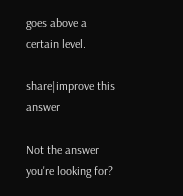goes above a certain level.

share|improve this answer

Not the answer you're looking for?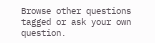Browse other questions tagged or ask your own question.